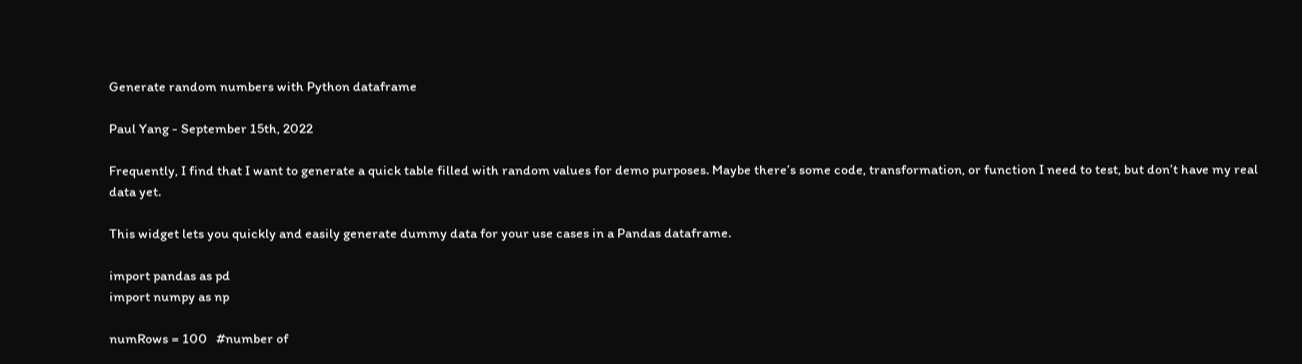Generate random numbers with Python dataframe

Paul Yang - September 15th, 2022

Frequently, I find that I want to generate a quick table filled with random values for demo purposes. Maybe there’s some code, transformation, or function I need to test, but don’t have my real data yet.

This widget lets you quickly and easily generate dummy data for your use cases in a Pandas dataframe.

import pandas as pd
import numpy as np

numRows = 100   #number of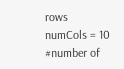rows
numCols = 10    #number of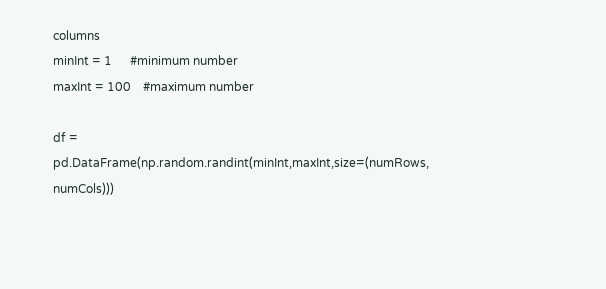columns
minInt = 1      #minimum number
maxInt = 100    #maximum number

df = pd.DataFrame(np.random.randint(minInt,maxInt,size=(numRows, numCols)))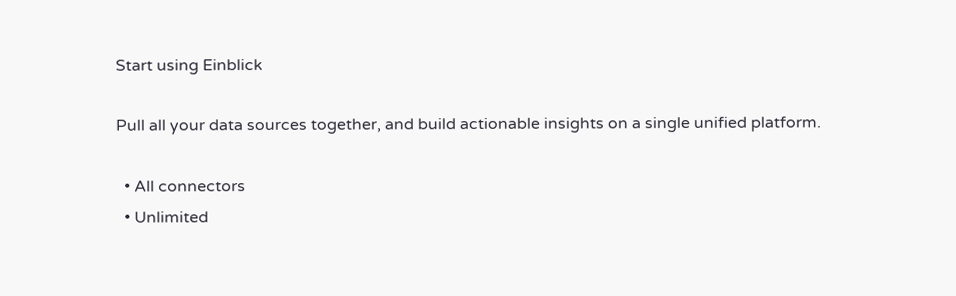Start using Einblick

Pull all your data sources together, and build actionable insights on a single unified platform.

  • All connectors
  • Unlimited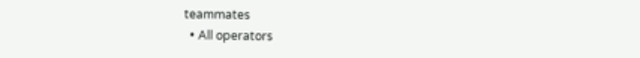teammates
  • All operators